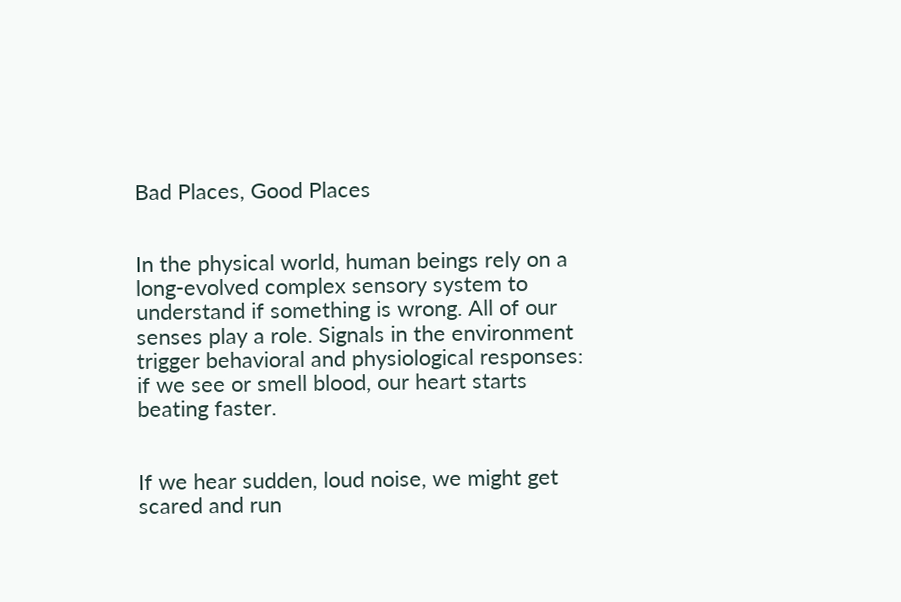Bad Places, Good Places


In the physical world, human beings rely on a long-evolved complex sensory system to understand if something is wrong. All of our senses play a role. Signals in the environment trigger behavioral and physiological responses: if we see or smell blood, our heart starts beating faster.


If we hear sudden, loud noise, we might get scared and run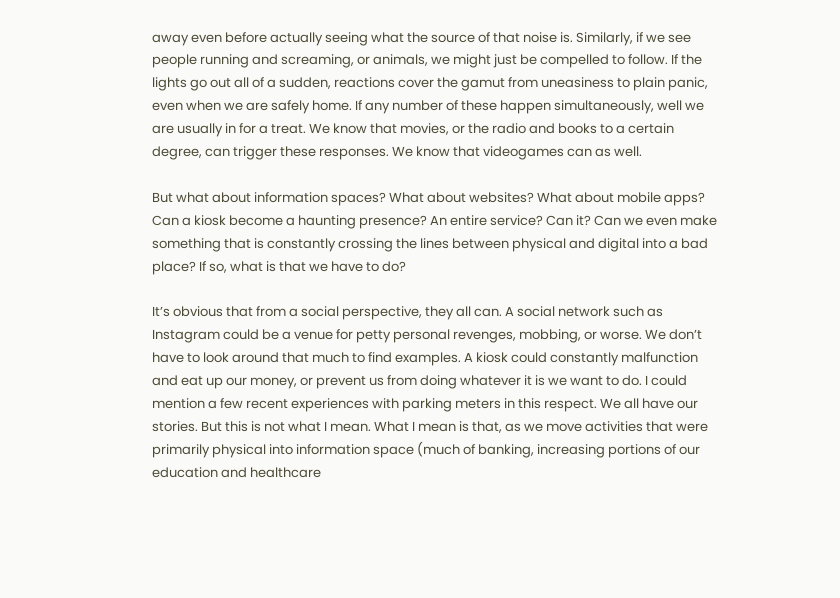away even before actually seeing what the source of that noise is. Similarly, if we see people running and screaming, or animals, we might just be compelled to follow. If the lights go out all of a sudden, reactions cover the gamut from uneasiness to plain panic, even when we are safely home. If any number of these happen simultaneously, well we are usually in for a treat. We know that movies, or the radio and books to a certain degree, can trigger these responses. We know that videogames can as well.

But what about information spaces? What about websites? What about mobile apps? Can a kiosk become a haunting presence? An entire service? Can it? Can we even make something that is constantly crossing the lines between physical and digital into a bad place? If so, what is that we have to do?

It’s obvious that from a social perspective, they all can. A social network such as Instagram could be a venue for petty personal revenges, mobbing, or worse. We don’t have to look around that much to find examples. A kiosk could constantly malfunction and eat up our money, or prevent us from doing whatever it is we want to do. I could mention a few recent experiences with parking meters in this respect. We all have our stories. But this is not what I mean. What I mean is that, as we move activities that were primarily physical into information space (much of banking, increasing portions of our education and healthcare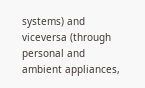systems) and viceversa (through personal and ambient appliances,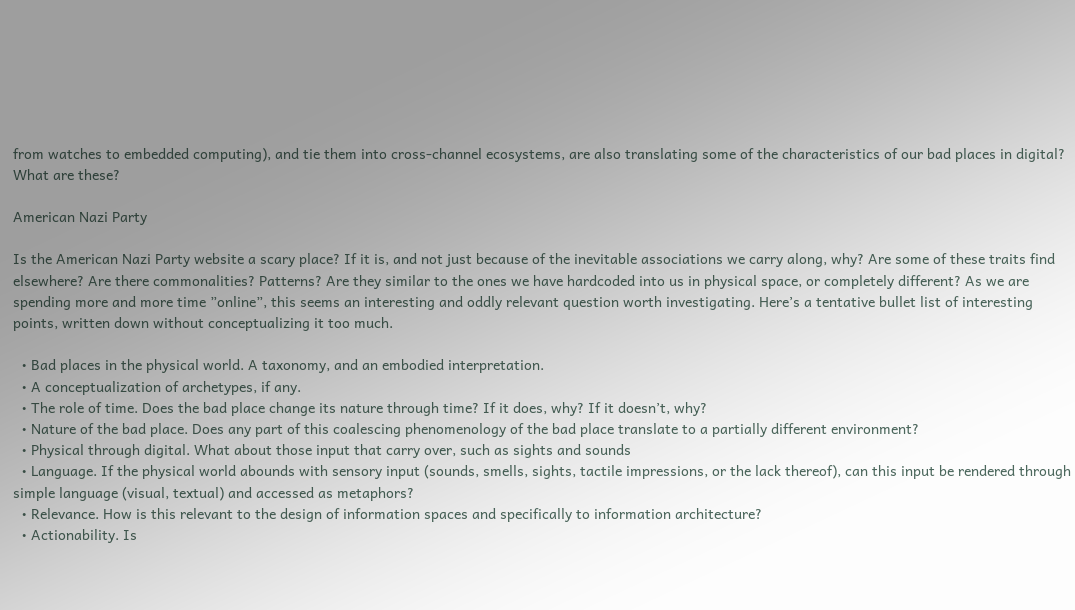from watches to embedded computing), and tie them into cross-channel ecosystems, are also translating some of the characteristics of our bad places in digital? What are these?

American Nazi Party

Is the American Nazi Party website a scary place? If it is, and not just because of the inevitable associations we carry along, why? Are some of these traits find elsewhere? Are there commonalities? Patterns? Are they similar to the ones we have hardcoded into us in physical space, or completely different? As we are spending more and more time ”online”, this seems an interesting and oddly relevant question worth investigating. Here’s a tentative bullet list of interesting points, written down without conceptualizing it too much.

  • Bad places in the physical world. A taxonomy, and an embodied interpretation.
  • A conceptualization of archetypes, if any.
  • The role of time. Does the bad place change its nature through time? If it does, why? If it doesn’t, why?
  • Nature of the bad place. Does any part of this coalescing phenomenology of the bad place translate to a partially different environment?
  • Physical through digital. What about those input that carry over, such as sights and sounds
  • Language. If the physical world abounds with sensory input (sounds, smells, sights, tactile impressions, or the lack thereof), can this input be rendered through simple language (visual, textual) and accessed as metaphors?
  • Relevance. How is this relevant to the design of information spaces and specifically to information architecture?
  • Actionability. Is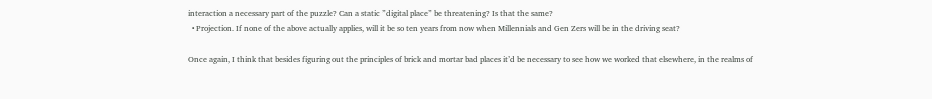interaction a necessary part of the puzzle? Can a static ”digital place” be threatening? Is that the same?
  • Projection. If none of the above actually applies, will it be so ten years from now when Millennials and Gen Zers will be in the driving seat?

Once again, I think that besides figuring out the principles of brick and mortar bad places it’d be necessary to see how we worked that elsewhere, in the realms of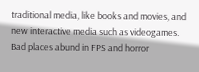traditional media, like books and movies, and new interactive media such as videogames. Bad places abund in FPS and horror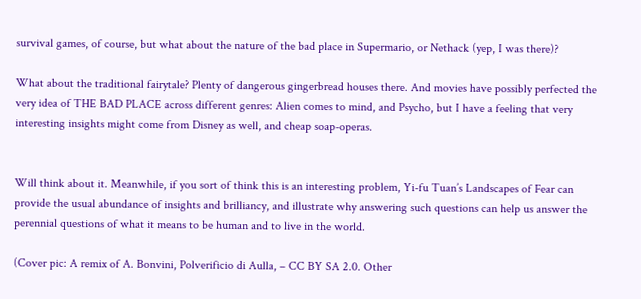survival games, of course, but what about the nature of the bad place in Supermario, or Nethack (yep, I was there)?

What about the traditional fairytale? Plenty of dangerous gingerbread houses there. And movies have possibly perfected the very idea of THE BAD PLACE across different genres: Alien comes to mind, and Psycho, but I have a feeling that very interesting insights might come from Disney as well, and cheap soap-operas.


Will think about it. Meanwhile, if you sort of think this is an interesting problem, Yi-fu Tuan’s Landscapes of Fear can provide the usual abundance of insights and brilliancy, and illustrate why answering such questions can help us answer the perennial questions of what it means to be human and to live in the world.

(Cover pic: A remix of A. Bonvini, Polverificio di Aulla, – CC BY SA 2.0. Other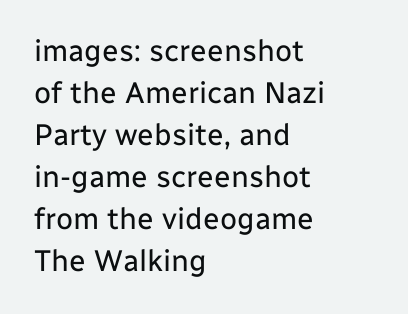images: screenshot of the American Nazi Party website, and in-game screenshot from the videogame The Walking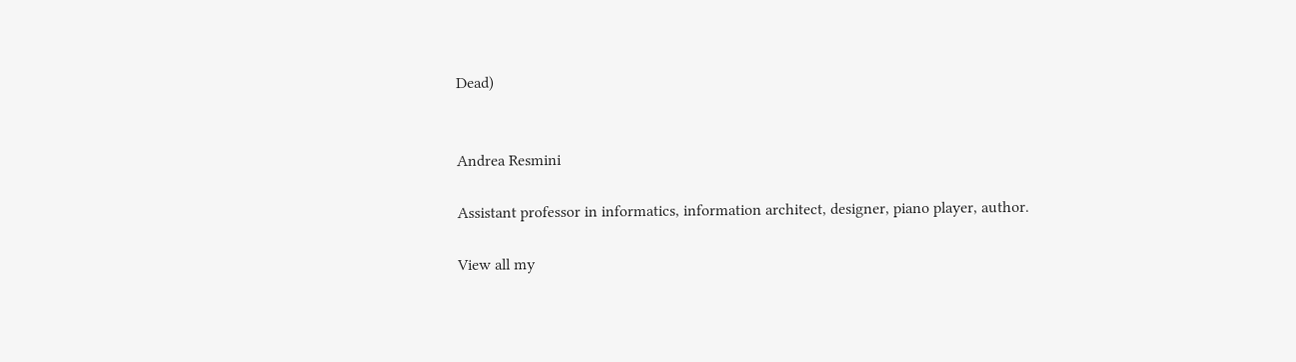Dead)


Andrea Resmini

Assistant professor in informatics, information architect, designer, piano player, author.

View all my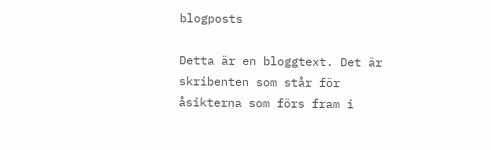blogposts

Detta är en bloggtext. Det är skribenten som står för åsikterna som förs fram i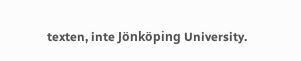texten, inte Jönköping University.